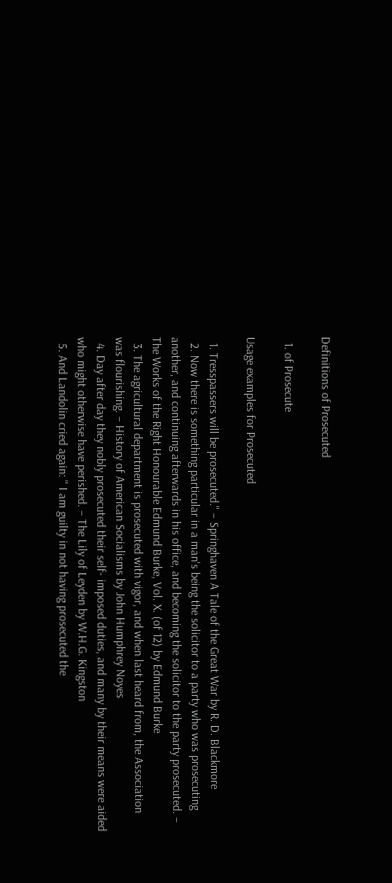Definitions of Prosecuted

  1. of Prosecute

Usage examples for Prosecuted

  1. Tresspassers will be prosecuted." – Springhaven A Tale of the Great War by R. D. Blackmore
  2. Now there is something particular in a man's being the solicitor to a party who was prosecuting another, and continuing afterwards in his office, and becoming the solicitor to the party prosecuted. – The Works of the Right Honourable Edmund Burke, Vol. X. (of 12) by Edmund Burke
  3. The agricultural department is prosecuted with vigor, and when last heard from, the Association was flourishing. – History of American Socialisms by John Humphrey Noyes
  4. Day after day they nobly prosecuted their self- imposed duties, and many by their means were aided who might otherwise have perished. – The Lily of Leyden by W.H.G. Kingston
  5. And Landolin cried again: " I am guilty in not having prosecuted the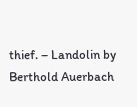thief. – Landolin by Berthold Auerbach